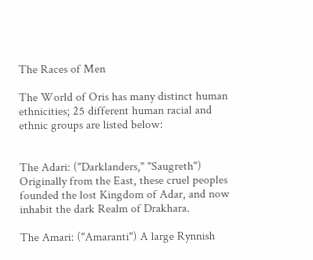The Races of Men

The World of Oris has many distinct human ethnicities; 25 different human racial and ethnic groups are listed below:


The Adari: ("Darklanders," "Saugreth") Originally from the East, these cruel peoples founded the lost Kingdom of Adar, and now inhabit the dark Realm of Drakhara.

The Amari: ("Amaranti") A large Rynnish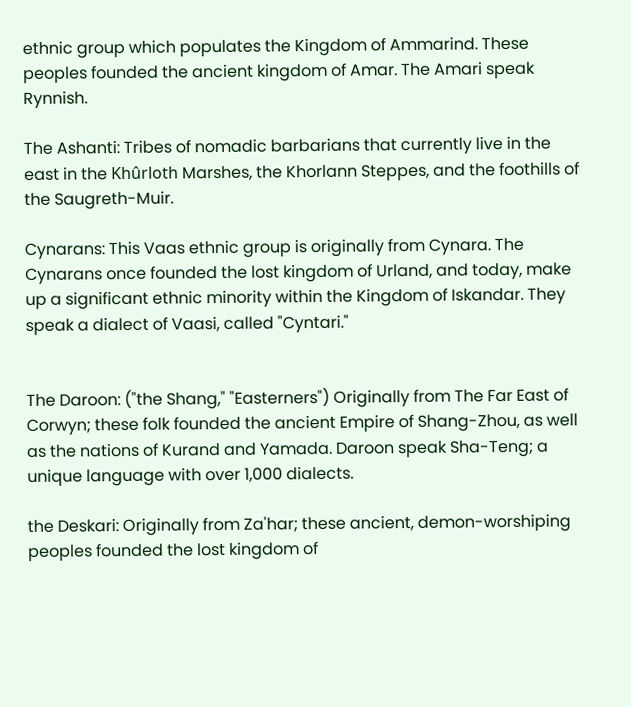ethnic group which populates the Kingdom of Ammarind. These peoples founded the ancient kingdom of Amar. The Amari speak Rynnish.

The Ashanti: Tribes of nomadic barbarians that currently live in the east in the Khûrloth Marshes, the Khorlann Steppes, and the foothills of the Saugreth-Muir.

Cynarans: This Vaas ethnic group is originally from Cynara. The Cynarans once founded the lost kingdom of Urland, and today, make up a significant ethnic minority within the Kingdom of Iskandar. They speak a dialect of Vaasi, called "Cyntari."


The Daroon: ("the Shang," "Easterners") Originally from The Far East of Corwyn; these folk founded the ancient Empire of Shang-Zhou, as well as the nations of Kurand and Yamada. Daroon speak Sha-Teng; a unique language with over 1,000 dialects.

the Deskari: Originally from Za'har; these ancient, demon-worshiping peoples founded the lost kingdom of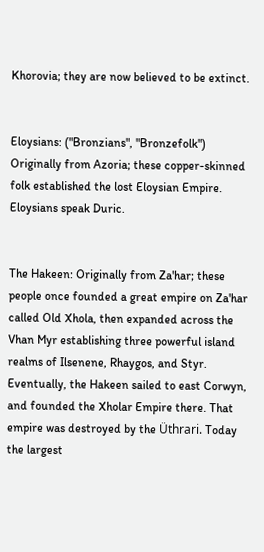Khorovia; they are now believed to be extinct.


Eloysians: ("Bronzians", "Bronzefolk") Originally from Azoria; these copper-skinned folk established the lost Eloysian Empire. Eloysians speak Duric.


The Hakeen: Originally from Za'har; these people once founded a great empire on Za'har called Old Xhola, then expanded across the Vhan Myr establishing three powerful island realms of Ilsenene, Rhaygos, and Styr. Eventually, the Hakeen sailed to east Corwyn, and founded the Xholar Empire there. That empire was destroyed by the Üthrari. Today the largest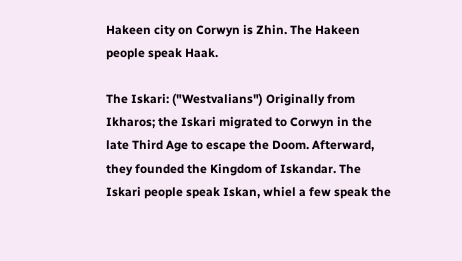Hakeen city on Corwyn is Zhin. The Hakeen people speak Haak.

The Iskari: ("Westvalians") Originally from Ikharos; the Iskari migrated to Corwyn in the late Third Age to escape the Doom. Afterward, they founded the Kingdom of Iskandar. The Iskari people speak Iskan, whiel a few speak the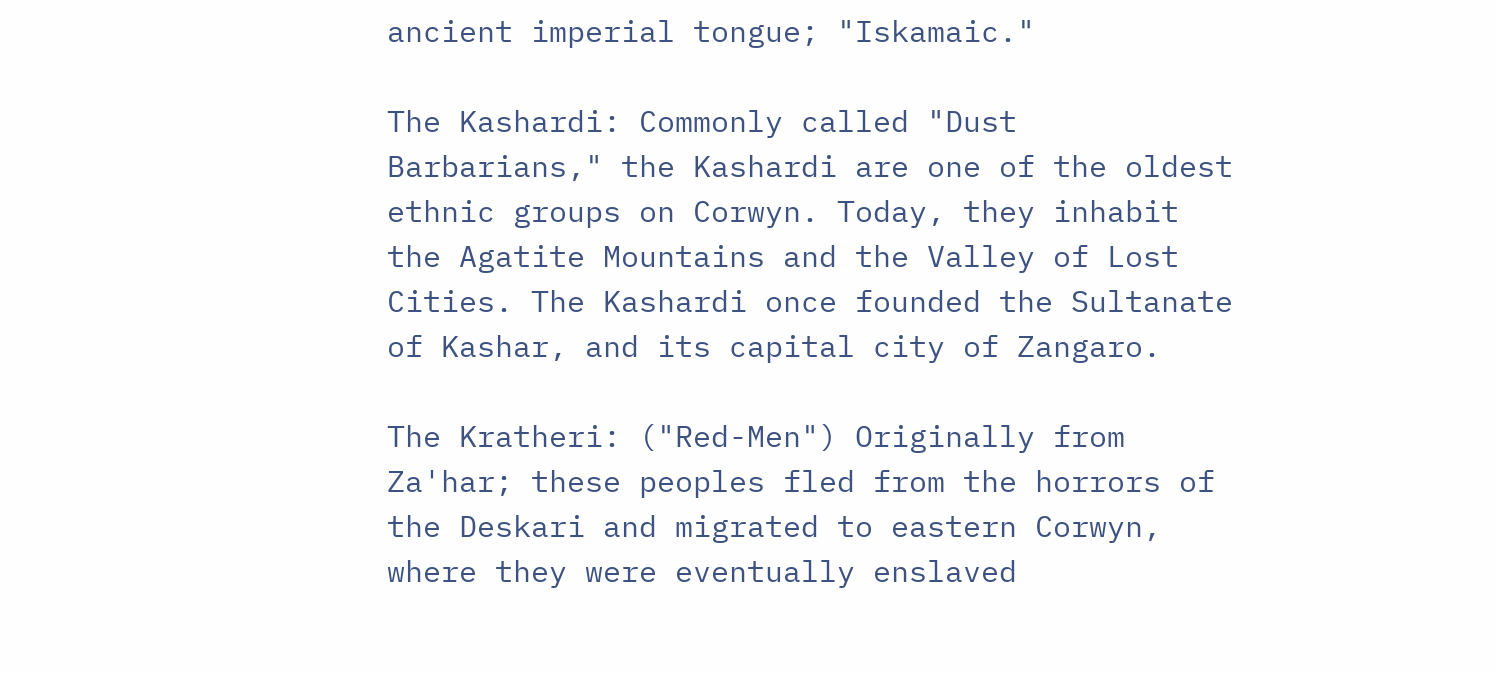ancient imperial tongue; "Iskamaic."

The Kashardi: Commonly called "Dust Barbarians," the Kashardi are one of the oldest ethnic groups on Corwyn. Today, they inhabit the Agatite Mountains and the Valley of Lost Cities. The Kashardi once founded the Sultanate of Kashar, and its capital city of Zangaro.

The Kratheri: ("Red-Men") Originally from Za'har; these peoples fled from the horrors of the Deskari and migrated to eastern Corwyn, where they were eventually enslaved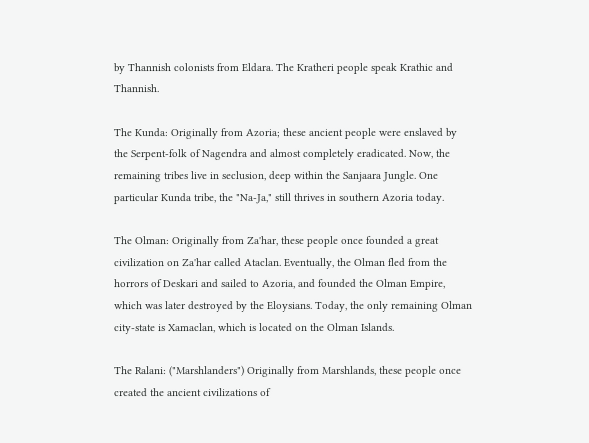by Thannish colonists from Eldara. The Kratheri people speak Krathic and Thannish.

The Kunda: Originally from Azoria; these ancient people were enslaved by the Serpent-folk of Nagendra and almost completely eradicated. Now, the remaining tribes live in seclusion, deep within the Sanjaara Jungle. One particular Kunda tribe, the "Na-Ja," still thrives in southern Azoria today.

The Olman: Originally from Za'har, these people once founded a great civilization on Za'har called Ataclan. Eventually, the Olman fled from the horrors of Deskari and sailed to Azoria, and founded the Olman Empire, which was later destroyed by the Eloysians. Today, the only remaining Olman city-state is Xamaclan, which is located on the Olman Islands.

The Ralani: ("Marshlanders") Originally from Marshlands, these people once created the ancient civilizations of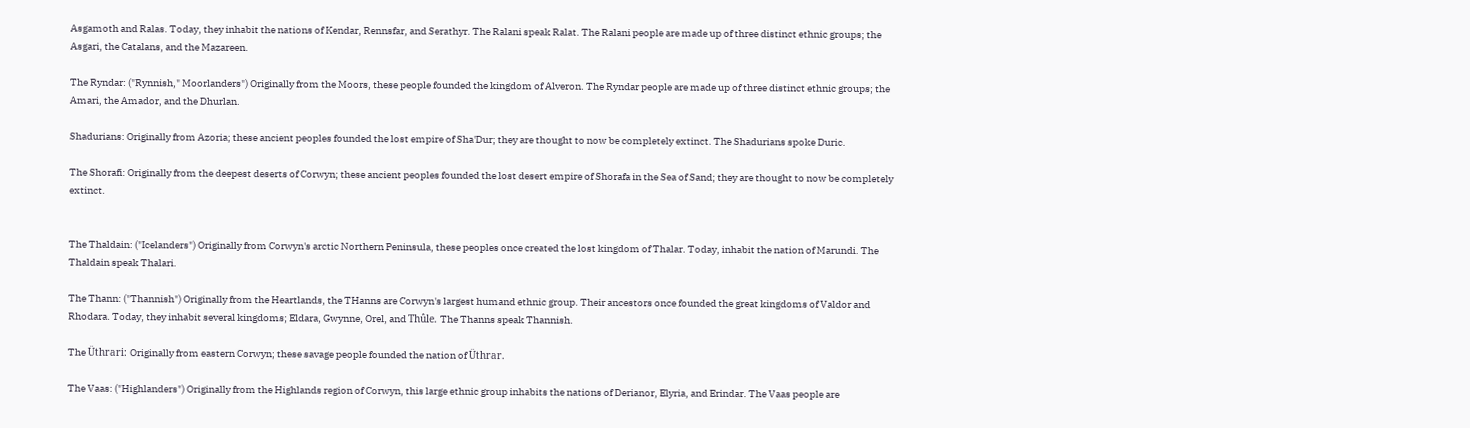Asgamoth and Ralas. Today, they inhabit the nations of Kendar, Rennsfar, and Serathyr. The Ralani speak Ralat. The Ralani people are made up of three distinct ethnic groups; the Asgari, the Catalans, and the Mazareen.

The Ryndar: ("Rynnish," Moorlanders") Originally from the Moors, these people founded the kingdom of Alveron. The Ryndar people are made up of three distinct ethnic groups; the Amari, the Amador, and the Dhurlan.

Shadurians: Originally from Azoria; these ancient peoples founded the lost empire of Sha'Dur; they are thought to now be completely extinct. The Shadurians spoke Duric.

The Shorafi: Originally from the deepest deserts of Corwyn; these ancient peoples founded the lost desert empire of Shorafa in the Sea of Sand; they are thought to now be completely extinct.


The Thaldain: ("Icelanders") Originally from Corwyn's arctic Northern Peninsula, these peoples once created the lost kingdom of Thalar. Today, inhabit the nation of Marundi. The Thaldain speak Thalari.

The Thann: ("Thannish") Originally from the Heartlands, the THanns are Corwyn's largest humand ethnic group. Their ancestors once founded the great kingdoms of Valdor and Rhodara. Today, they inhabit several kingdoms; Eldara, Gwynne, Orel, and Thûle. The Thanns speak Thannish.

The Üthrari: Originally from eastern Corwyn; these savage people founded the nation of Üthrar.

The Vaas: ("Highlanders") Originally from the Highlands region of Corwyn, this large ethnic group inhabits the nations of Derianor, Elyria, and Erindar. The Vaas people are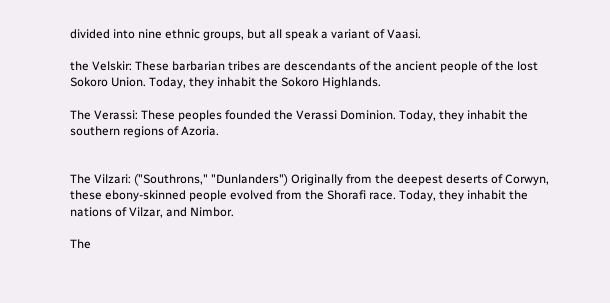divided into nine ethnic groups, but all speak a variant of Vaasi.

the Velskir: These barbarian tribes are descendants of the ancient people of the lost Sokoro Union. Today, they inhabit the Sokoro Highlands.

The Verassi: These peoples founded the Verassi Dominion. Today, they inhabit the southern regions of Azoria.


The Vilzari: ("Southrons," "Dunlanders") Originally from the deepest deserts of Corwyn, these ebony-skinned people evolved from the Shorafi race. Today, they inhabit the nations of Vilzar, and Nimbor.

The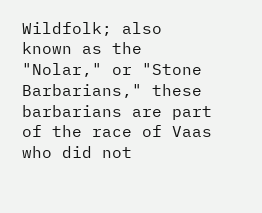Wildfolk; also known as the "Nolar," or "Stone Barbarians," these barbarians are part of the race of Vaas who did not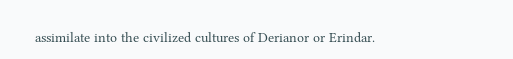assimilate into the civilized cultures of Derianor or Erindar.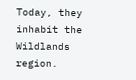Today, they inhabit the Wildlands region.